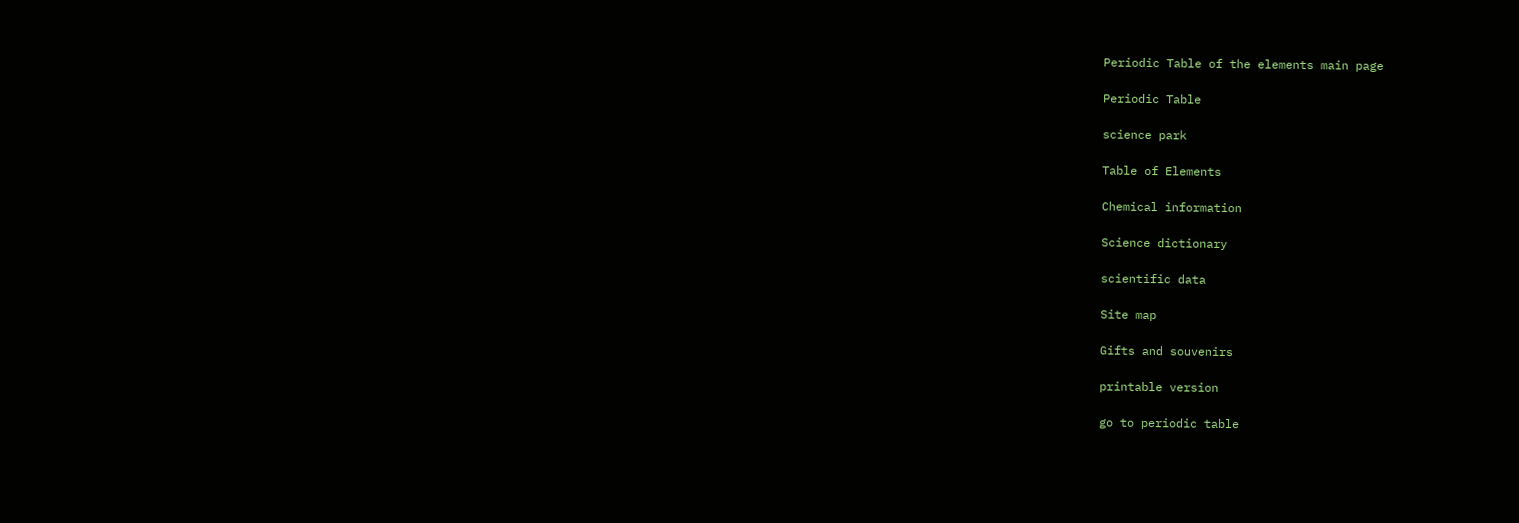Periodic Table of the elements main page

Periodic Table

science park

Table of Elements

Chemical information

Science dictionary

scientific data

Site map

Gifts and souvenirs

printable version

go to periodic table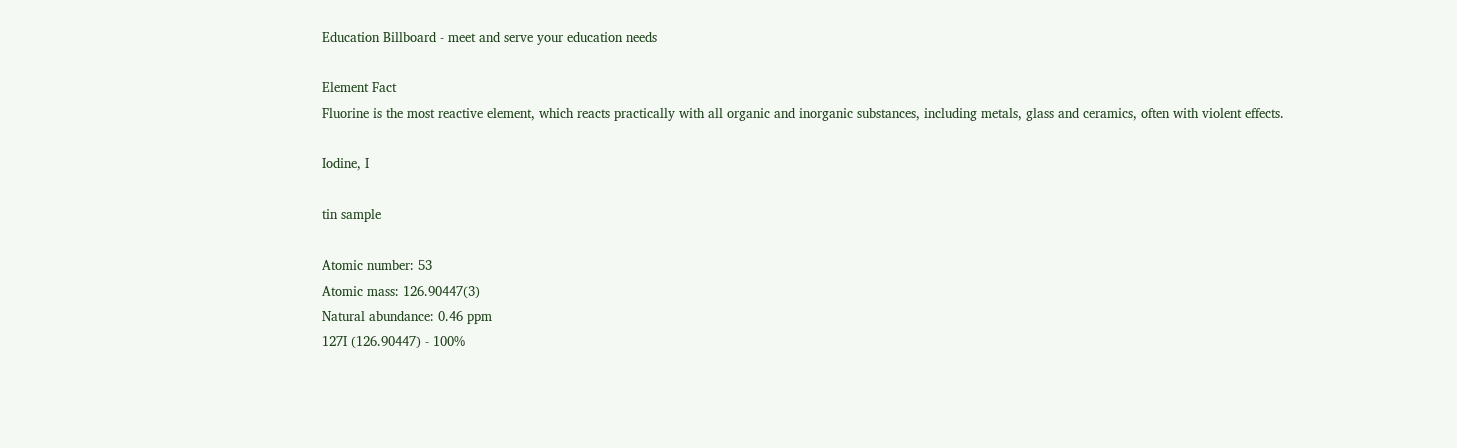Education Billboard - meet and serve your education needs

Element Fact
Fluorine is the most reactive element, which reacts practically with all organic and inorganic substances, including metals, glass and ceramics, often with violent effects.

Iodine, I

tin sample

Atomic number: 53
Atomic mass: 126.90447(3)
Natural abundance: 0.46 ppm
127I (126.90447) - 100%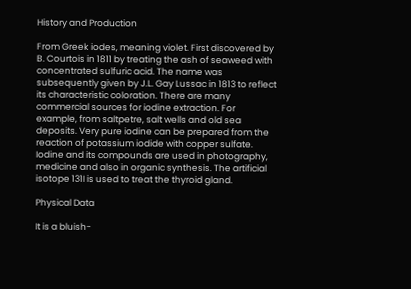History and Production

From Greek iodes, meaning violet. First discovered by B. Courtois in 1811 by treating the ash of seaweed with concentrated sulfuric acid. The name was subsequently given by J.L. Gay Lussac in 1813 to reflect its characteristic coloration. There are many commercial sources for iodine extraction. For example, from saltpetre, salt wells and old sea deposits. Very pure iodine can be prepared from the reaction of potassium iodide with copper sulfate. Iodine and its compounds are used in photography, medicine and also in organic synthesis. The artificial isotope 131I is used to treat the thyroid gland.

Physical Data

It is a bluish-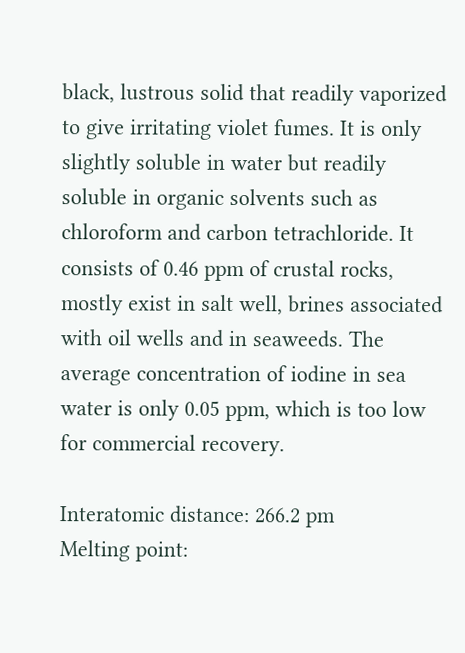black, lustrous solid that readily vaporized to give irritating violet fumes. It is only slightly soluble in water but readily soluble in organic solvents such as chloroform and carbon tetrachloride. It consists of 0.46 ppm of crustal rocks, mostly exist in salt well, brines associated with oil wells and in seaweeds. The average concentration of iodine in sea water is only 0.05 ppm, which is too low for commercial recovery.

Interatomic distance: 266.2 pm
Melting point: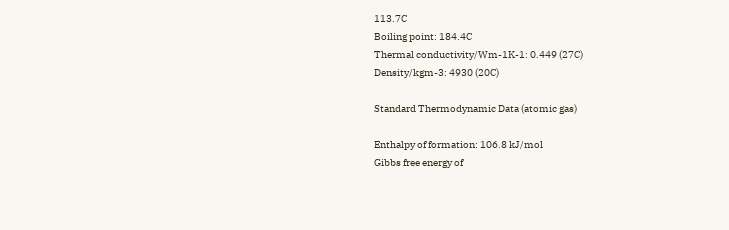113.7C
Boiling point: 184.4C
Thermal conductivity/Wm-1K-1: 0.449 (27C)
Density/kgm-3: 4930 (20C)

Standard Thermodynamic Data (atomic gas)

Enthalpy of formation: 106.8 kJ/mol
Gibbs free energy of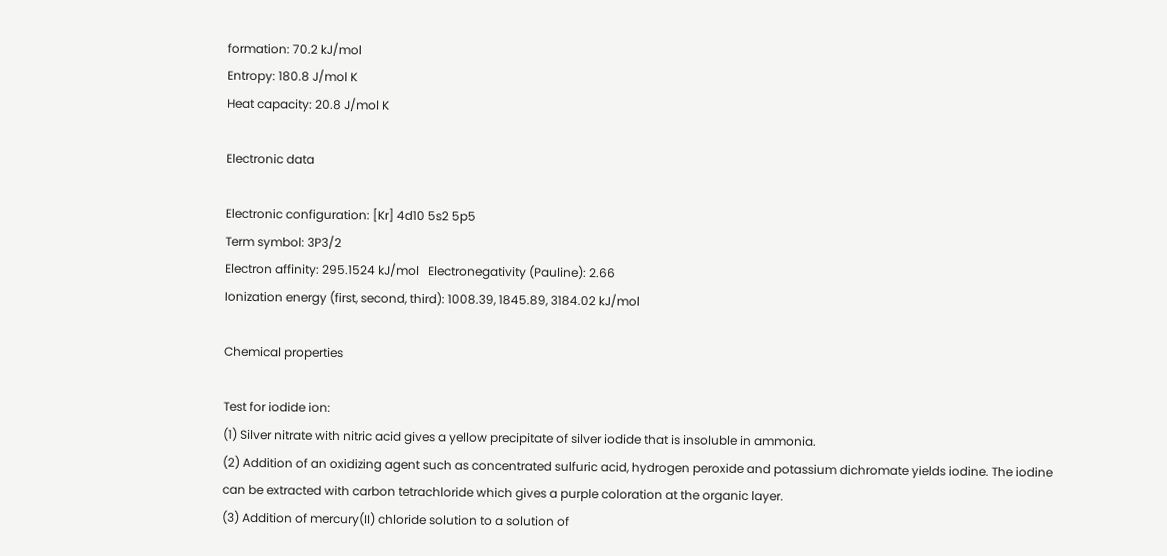formation: 70.2 kJ/mol
Entropy: 180.8 J/mol K
Heat capacity: 20.8 J/mol K

Electronic data

Electronic configuration: [Kr] 4d10 5s2 5p5
Term symbol: 3P3/2
Electron affinity: 295.1524 kJ/mol   Electronegativity (Pauline): 2.66
Ionization energy (first, second, third): 1008.39, 1845.89, 3184.02 kJ/mol

Chemical properties

Test for iodide ion:
(1) Silver nitrate with nitric acid gives a yellow precipitate of silver iodide that is insoluble in ammonia.
(2) Addition of an oxidizing agent such as concentrated sulfuric acid, hydrogen peroxide and potassium dichromate yields iodine. The iodine can be extracted with carbon tetrachloride which gives a purple coloration at the organic layer.
(3) Addition of mercury(II) chloride solution to a solution of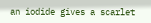an iodide gives a scarlet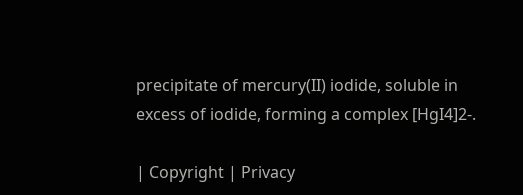precipitate of mercury(II) iodide, soluble in excess of iodide, forming a complex [HgI4]2-.

| Copyright | Privacy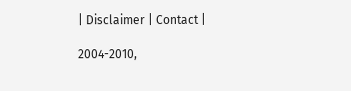| Disclaimer | Contact |

2004-2010,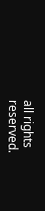all rights reserved.